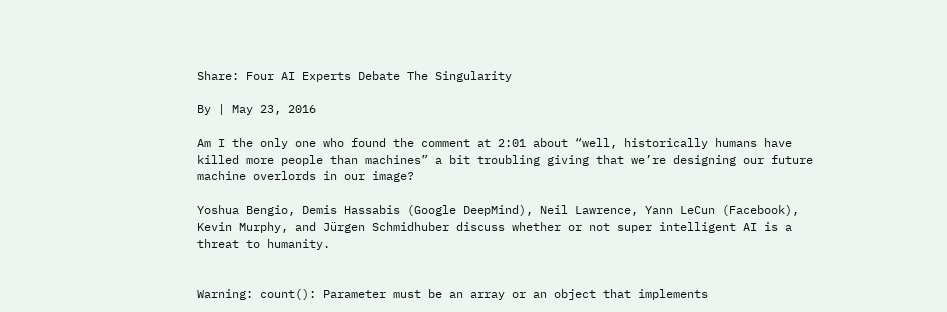Share: Four AI Experts Debate The Singularity

By | May 23, 2016

Am I the only one who found the comment at 2:01 about “well, historically humans have killed more people than machines” a bit troubling giving that we’re designing our future machine overlords in our image?

Yoshua Bengio, Demis Hassabis (Google DeepMind), Neil Lawrence, Yann LeCun (Facebook), Kevin Murphy, and Jürgen Schmidhuber discuss whether or not super intelligent AI is a threat to humanity.


Warning: count(): Parameter must be an array or an object that implements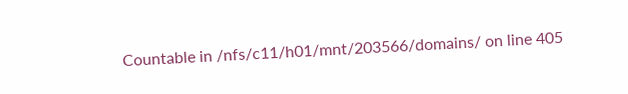Countable in /nfs/c11/h01/mnt/203566/domains/ on line 405